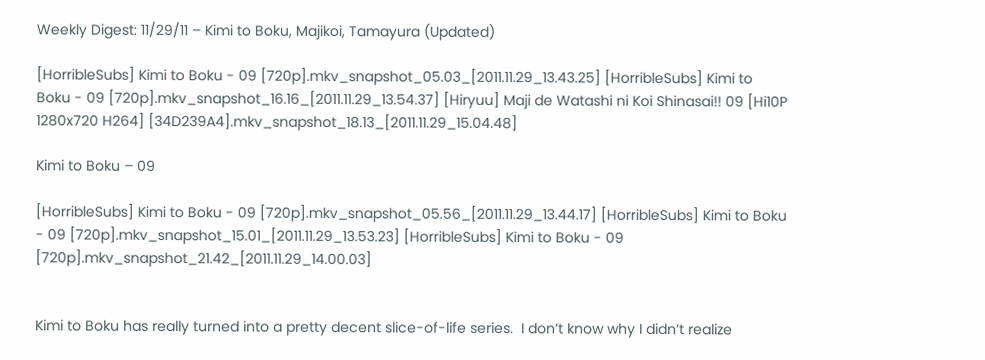Weekly Digest: 11/29/11 – Kimi to Boku, Majikoi, Tamayura (Updated)

[HorribleSubs] Kimi to Boku - 09 [720p].mkv_snapshot_05.03_[2011.11.29_13.43.25] [HorribleSubs] Kimi to Boku - 09 [720p].mkv_snapshot_16.16_[2011.11.29_13.54.37] [Hiryuu] Maji de Watashi ni Koi Shinasai!! 09 [Hi10P 1280x720 H264] [34D239A4].mkv_snapshot_18.13_[2011.11.29_15.04.48]

Kimi to Boku – 09

[HorribleSubs] Kimi to Boku - 09 [720p].mkv_snapshot_05.56_[2011.11.29_13.44.17] [HorribleSubs] Kimi to Boku - 09 [720p].mkv_snapshot_15.01_[2011.11.29_13.53.23] [HorribleSubs] Kimi to Boku - 09 [720p].mkv_snapshot_21.42_[2011.11.29_14.00.03]


Kimi to Boku has really turned into a pretty decent slice-of-life series.  I don’t know why I didn’t realize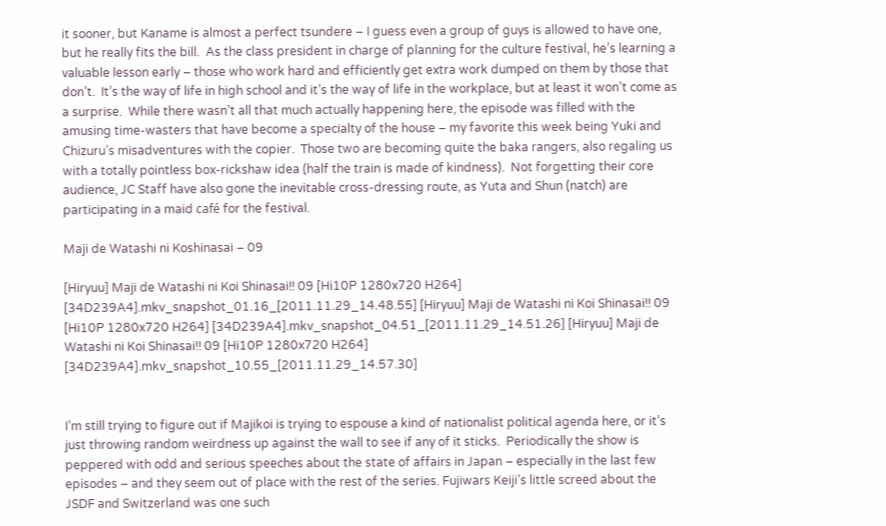it sooner, but Kaname is almost a perfect tsundere – I guess even a group of guys is allowed to have one, but he really fits the bill.  As the class president in charge of planning for the culture festival, he’s learning a valuable lesson early – those who work hard and efficiently get extra work dumped on them by those that don’t.  It’s the way of life in high school and it’s the way of life in the workplace, but at least it won’t come as a surprise.  While there wasn’t all that much actually happening here, the episode was filled with the amusing time-wasters that have become a specialty of the house – my favorite this week being Yuki and Chizuru’s misadventures with the copier.  Those two are becoming quite the baka rangers, also regaling us with a totally pointless box-rickshaw idea (half the train is made of kindness).  Not forgetting their core audience, JC Staff have also gone the inevitable cross-dressing route, as Yuta and Shun (natch) are participating in a maid café for the festival.

Maji de Watashi ni Koshinasai – 09

[Hiryuu] Maji de Watashi ni Koi Shinasai!! 09 [Hi10P 1280x720 H264] [34D239A4].mkv_snapshot_01.16_[2011.11.29_14.48.55] [Hiryuu] Maji de Watashi ni Koi Shinasai!! 09 [Hi10P 1280x720 H264] [34D239A4].mkv_snapshot_04.51_[2011.11.29_14.51.26] [Hiryuu] Maji de Watashi ni Koi Shinasai!! 09 [Hi10P 1280x720 H264] [34D239A4].mkv_snapshot_10.55_[2011.11.29_14.57.30]


I’m still trying to figure out if Majikoi is trying to espouse a kind of nationalist political agenda here, or it’s just throwing random weirdness up against the wall to see if any of it sticks.  Periodically the show is peppered with odd and serious speeches about the state of affairs in Japan – especially in the last few episodes – and they seem out of place with the rest of the series. Fujiwars Keiji’s little screed about the JSDF and Switzerland was one such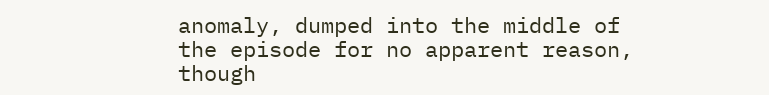anomaly, dumped into the middle of the episode for no apparent reason, though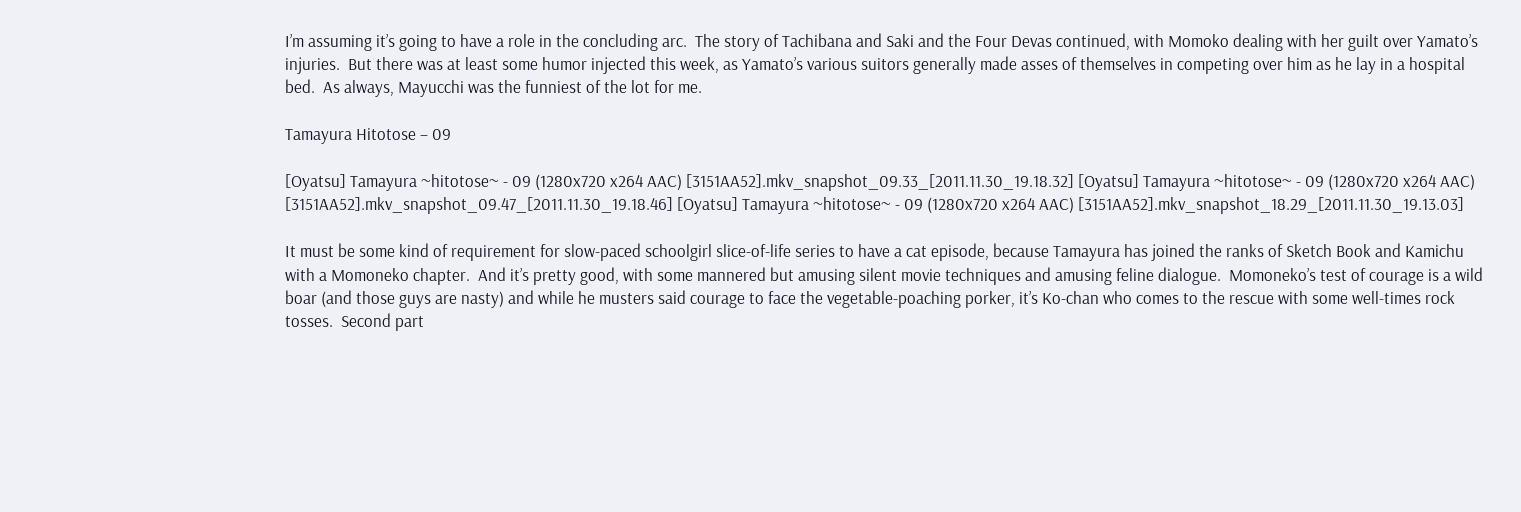I’m assuming it’s going to have a role in the concluding arc.  The story of Tachibana and Saki and the Four Devas continued, with Momoko dealing with her guilt over Yamato’s injuries.  But there was at least some humor injected this week, as Yamato’s various suitors generally made asses of themselves in competing over him as he lay in a hospital bed.  As always, Mayucchi was the funniest of the lot for me.

Tamayura Hitotose – 09

[Oyatsu] Tamayura ~hitotose~ - 09 (1280x720 x264 AAC) [3151AA52].mkv_snapshot_09.33_[2011.11.30_19.18.32] [Oyatsu] Tamayura ~hitotose~ - 09 (1280x720 x264 AAC) [3151AA52].mkv_snapshot_09.47_[2011.11.30_19.18.46] [Oyatsu] Tamayura ~hitotose~ - 09 (1280x720 x264 AAC) [3151AA52].mkv_snapshot_18.29_[2011.11.30_19.13.03]

It must be some kind of requirement for slow-paced schoolgirl slice-of-life series to have a cat episode, because Tamayura has joined the ranks of Sketch Book and Kamichu with a Momoneko chapter.  And it’s pretty good, with some mannered but amusing silent movie techniques and amusing feline dialogue.  Momoneko’s test of courage is a wild boar (and those guys are nasty) and while he musters said courage to face the vegetable-poaching porker, it’s Ko-chan who comes to the rescue with some well-times rock tosses.  Second part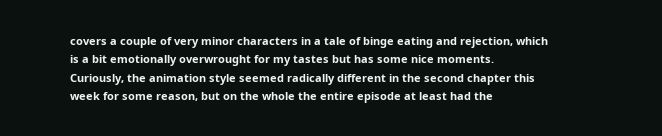covers a couple of very minor characters in a tale of binge eating and rejection, which is a bit emotionally overwrought for my tastes but has some nice moments.  Curiously, the animation style seemed radically different in the second chapter this week for some reason, but on the whole the entire episode at least had the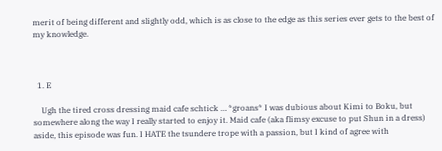merit of being different and slightly odd, which is as close to the edge as this series ever gets to the best of my knowledge.



  1. E

    Ugh the tired cross dressing maid cafe schtick … *groans* I was dubious about Kimi to Boku, but somewhere along the way I really started to enjoy it. Maid cafe (aka flimsy excuse to put Shun in a dress) aside, this episode was fun. I HATE the tsundere trope with a passion, but I kind of agree with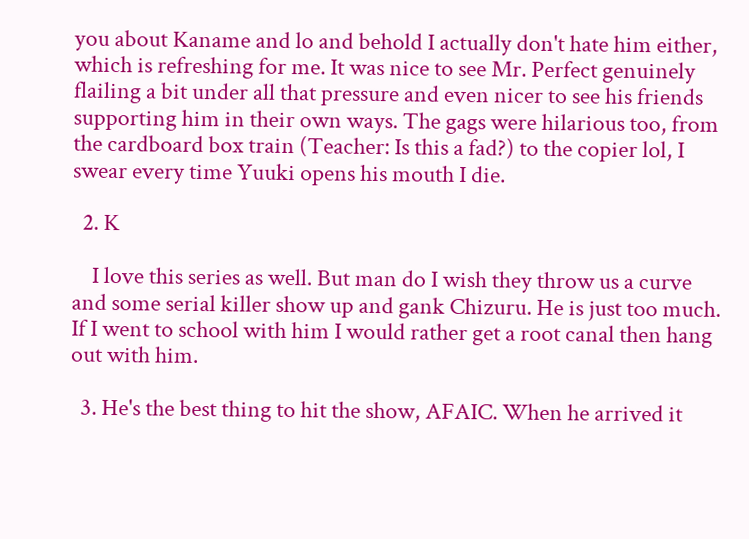you about Kaname and lo and behold I actually don't hate him either, which is refreshing for me. It was nice to see Mr. Perfect genuinely flailing a bit under all that pressure and even nicer to see his friends supporting him in their own ways. The gags were hilarious too, from the cardboard box train (Teacher: Is this a fad?) to the copier lol, I swear every time Yuuki opens his mouth I die.

  2. K

    I love this series as well. But man do I wish they throw us a curve and some serial killer show up and gank Chizuru. He is just too much. If I went to school with him I would rather get a root canal then hang out with him.

  3. He's the best thing to hit the show, AFAIC. When he arrived it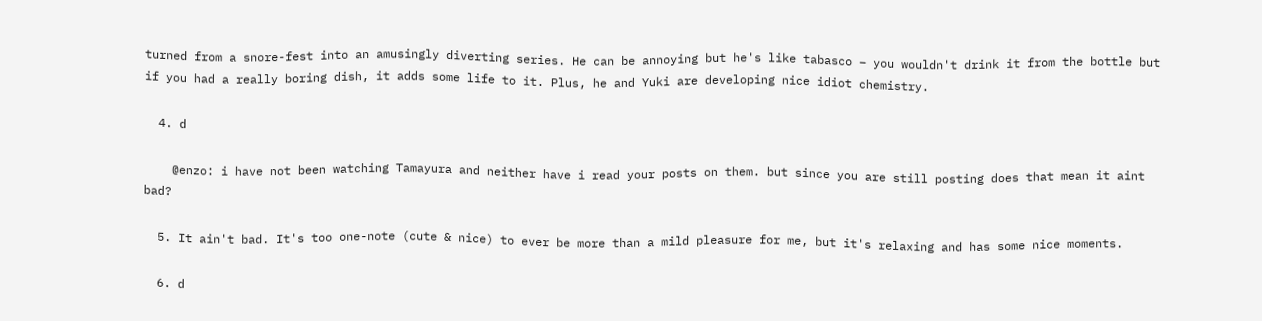turned from a snore-fest into an amusingly diverting series. He can be annoying but he's like tabasco – you wouldn't drink it from the bottle but if you had a really boring dish, it adds some life to it. Plus, he and Yuki are developing nice idiot chemistry.

  4. d

    @enzo: i have not been watching Tamayura and neither have i read your posts on them. but since you are still posting does that mean it aint bad?

  5. It ain't bad. It's too one-note (cute & nice) to ever be more than a mild pleasure for me, but it's relaxing and has some nice moments.

  6. d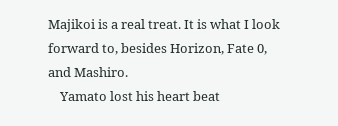Majikoi is a real treat. It is what I look forward to, besides Horizon, Fate 0, and Mashiro.
    Yamato lost his heart beat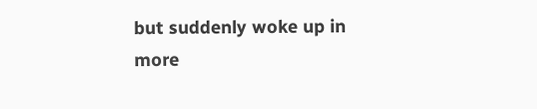but suddenly woke up in more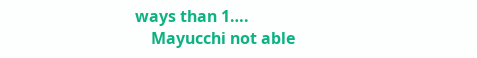ways than 1….
    Mayucchi not able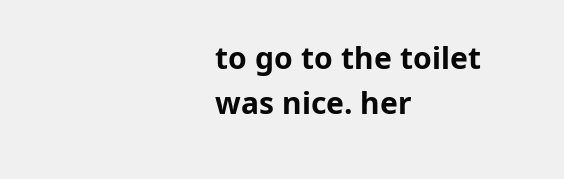to go to the toilet was nice. her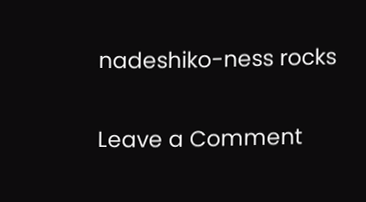nadeshiko-ness rocks

Leave a Comment